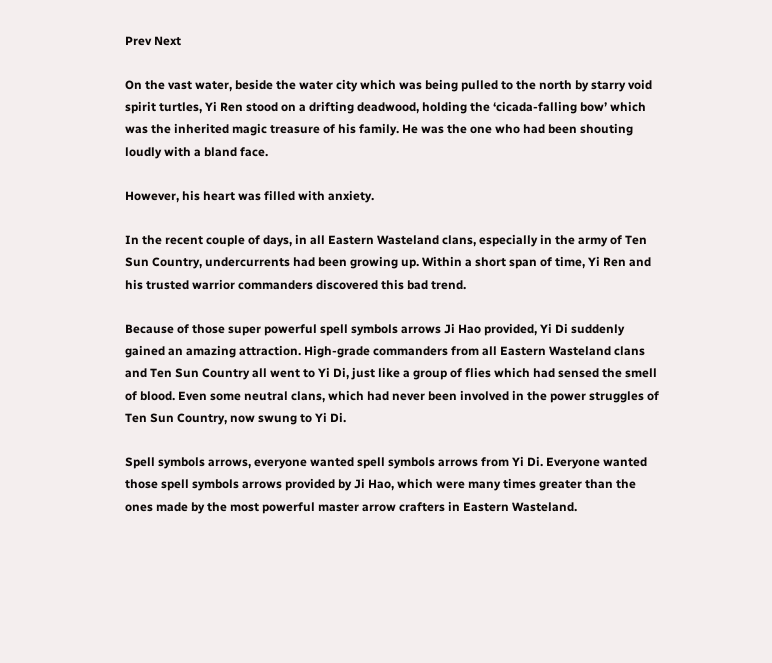Prev Next

On the vast water, beside the water city which was being pulled to the north by starry void spirit turtles, Yi Ren stood on a drifting deadwood, holding the ‘cicada-falling bow’ which was the inherited magic treasure of his family. He was the one who had been shouting loudly with a bland face.

However, his heart was filled with anxiety.

In the recent couple of days, in all Eastern Wasteland clans, especially in the army of Ten Sun Country, undercurrents had been growing up. Within a short span of time, Yi Ren and his trusted warrior commanders discovered this bad trend.

Because of those super powerful spell symbols arrows Ji Hao provided, Yi Di suddenly gained an amazing attraction. High-grade commanders from all Eastern Wasteland clans and Ten Sun Country all went to Yi Di, just like a group of flies which had sensed the smell of blood. Even some neutral clans, which had never been involved in the power struggles of Ten Sun Country, now swung to Yi Di.

Spell symbols arrows, everyone wanted spell symbols arrows from Yi Di. Everyone wanted those spell symbols arrows provided by Ji Hao, which were many times greater than the ones made by the most powerful master arrow crafters in Eastern Wasteland.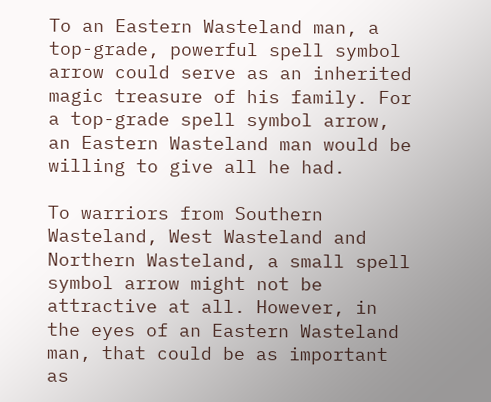To an Eastern Wasteland man, a top-grade, powerful spell symbol arrow could serve as an inherited magic treasure of his family. For a top-grade spell symbol arrow, an Eastern Wasteland man would be willing to give all he had.

To warriors from Southern Wasteland, West Wasteland and Northern Wasteland, a small spell symbol arrow might not be attractive at all. However, in the eyes of an Eastern Wasteland man, that could be as important as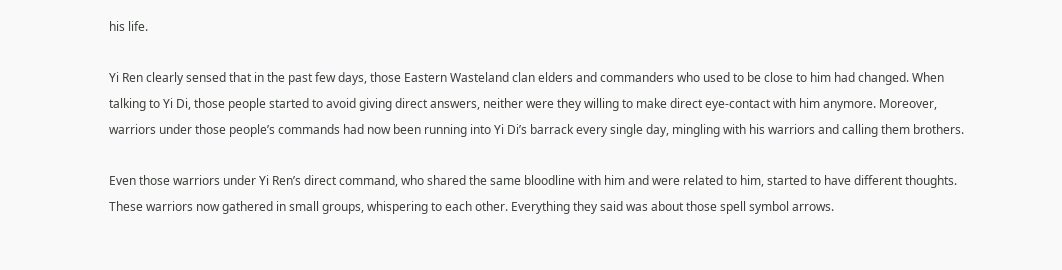his life.

Yi Ren clearly sensed that in the past few days, those Eastern Wasteland clan elders and commanders who used to be close to him had changed. When talking to Yi Di, those people started to avoid giving direct answers, neither were they willing to make direct eye-contact with him anymore. Moreover, warriors under those people’s commands had now been running into Yi Di’s barrack every single day, mingling with his warriors and calling them brothers.

Even those warriors under Yi Ren’s direct command, who shared the same bloodline with him and were related to him, started to have different thoughts. These warriors now gathered in small groups, whispering to each other. Everything they said was about those spell symbol arrows.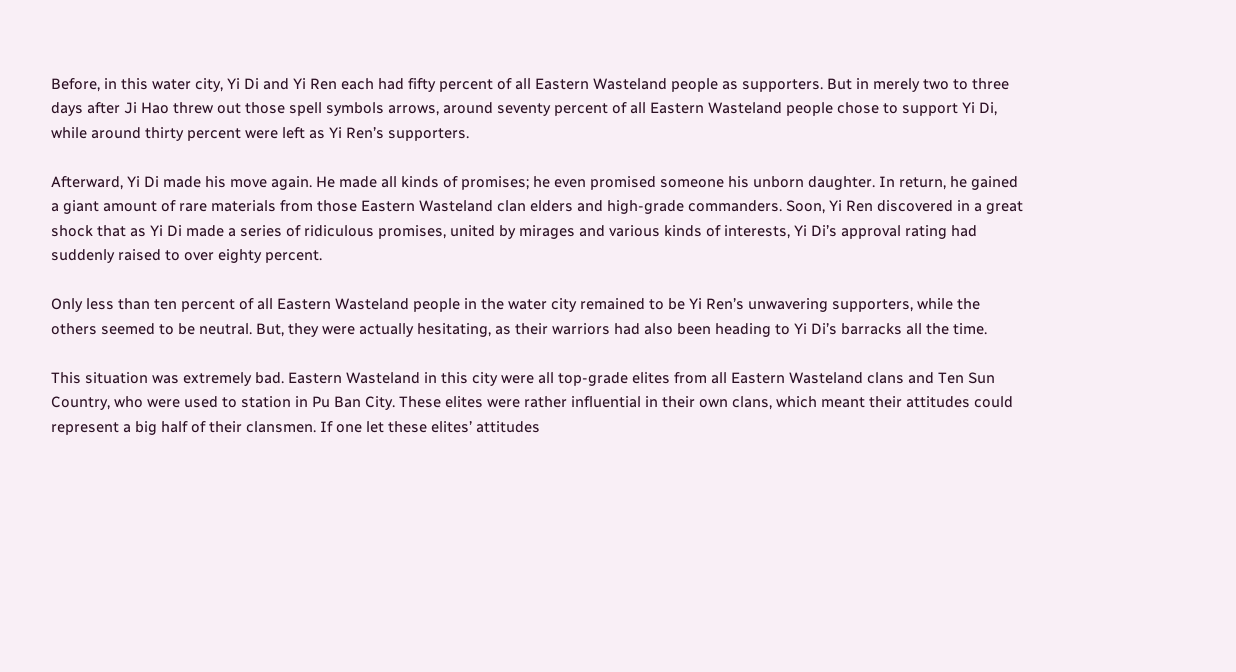Before, in this water city, Yi Di and Yi Ren each had fifty percent of all Eastern Wasteland people as supporters. But in merely two to three days after Ji Hao threw out those spell symbols arrows, around seventy percent of all Eastern Wasteland people chose to support Yi Di, while around thirty percent were left as Yi Ren’s supporters.

Afterward, Yi Di made his move again. He made all kinds of promises; he even promised someone his unborn daughter. In return, he gained a giant amount of rare materials from those Eastern Wasteland clan elders and high-grade commanders. Soon, Yi Ren discovered in a great shock that as Yi Di made a series of ridiculous promises, united by mirages and various kinds of interests, Yi Di’s approval rating had suddenly raised to over eighty percent.

Only less than ten percent of all Eastern Wasteland people in the water city remained to be Yi Ren’s unwavering supporters, while the others seemed to be neutral. But, they were actually hesitating, as their warriors had also been heading to Yi Di’s barracks all the time.

This situation was extremely bad. Eastern Wasteland in this city were all top-grade elites from all Eastern Wasteland clans and Ten Sun Country, who were used to station in Pu Ban City. These elites were rather influential in their own clans, which meant their attitudes could represent a big half of their clansmen. If one let these elites’ attitudes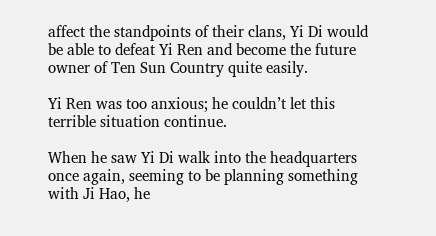affect the standpoints of their clans, Yi Di would be able to defeat Yi Ren and become the future owner of Ten Sun Country quite easily.

Yi Ren was too anxious; he couldn’t let this terrible situation continue.

When he saw Yi Di walk into the headquarters once again, seeming to be planning something with Ji Hao, he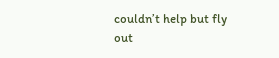couldn’t help but fly out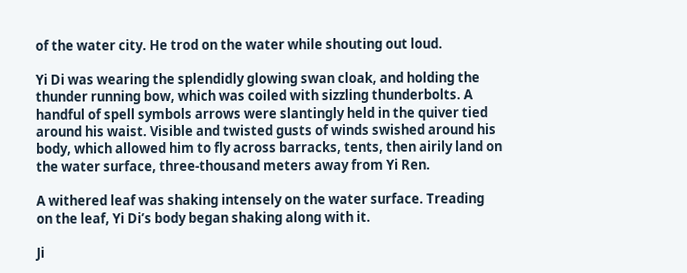of the water city. He trod on the water while shouting out loud.

Yi Di was wearing the splendidly glowing swan cloak, and holding the thunder running bow, which was coiled with sizzling thunderbolts. A handful of spell symbols arrows were slantingly held in the quiver tied around his waist. Visible and twisted gusts of winds swished around his body, which allowed him to fly across barracks, tents, then airily land on the water surface, three-thousand meters away from Yi Ren.

A withered leaf was shaking intensely on the water surface. Treading on the leaf, Yi Di’s body began shaking along with it.

Ji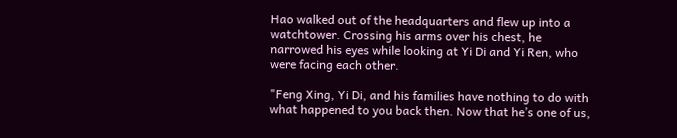Hao walked out of the headquarters and flew up into a watchtower. Crossing his arms over his chest, he narrowed his eyes while looking at Yi Di and Yi Ren, who were facing each other.

"Feng Xing, Yi Di, and his families have nothing to do with what happened to you back then. Now that he’s one of us,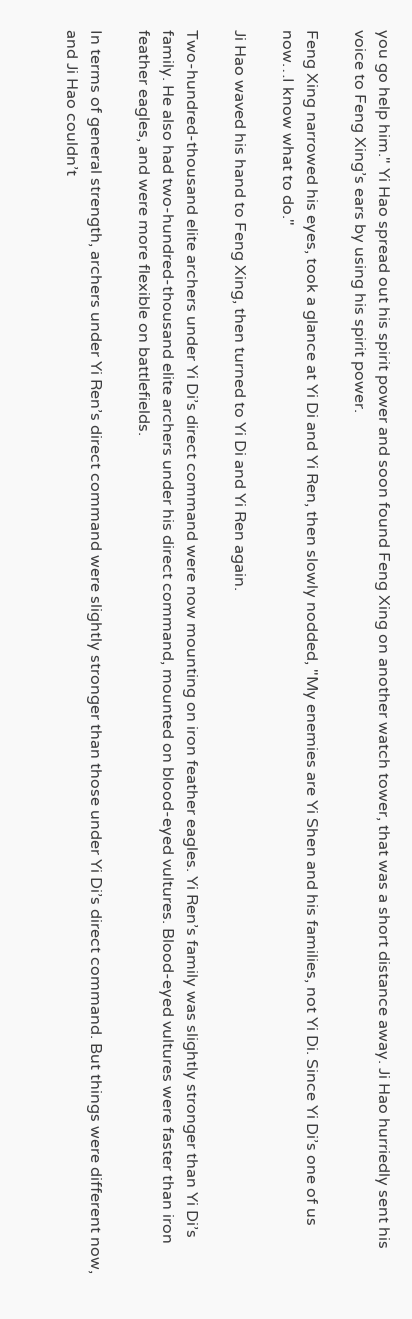you go help him." Yi Hao spread out his spirit power and soon found Feng Xing on another watch tower, that was a short distance away. Ji Hao hurriedly sent his voice to Feng Xing’s ears by using his spirit power.

Feng Xing narrowed his eyes, took a glance at Yi Di and Yi Ren, then slowly nodded, "My enemies are Yi Shen and his families, not Yi Di. Since Yi Di’s one of us now…I know what to do."

Ji Hao waved his hand to Feng Xing, then turned to Yi Di and Yi Ren again.

Two-hundred-thousand elite archers under Yi Di’s direct command were now mounting on iron feather eagles. Yi Ren’s family was slightly stronger than Yi Di’s family. He also had two-hundred-thousand elite archers under his direct command, mounted on blood-eyed vultures. Blood-eyed vultures were faster than iron feather eagles, and were more flexible on battlefields.

In terms of general strength, archers under Yi Ren’s direct command were slightly stronger than those under Yi Di’s direct command. But things were different now, and Ji Hao couldn’t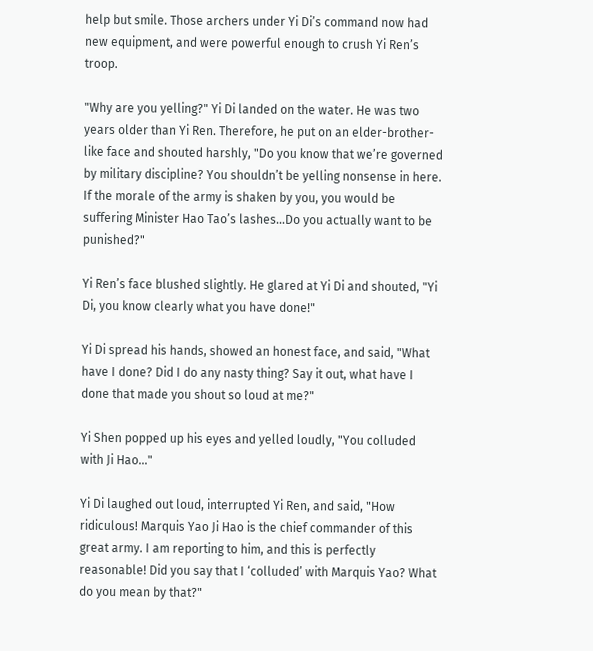help but smile. Those archers under Yi Di’s command now had new equipment, and were powerful enough to crush Yi Ren’s troop.

"Why are you yelling?" Yi Di landed on the water. He was two years older than Yi Ren. Therefore, he put on an elder-brother-like face and shouted harshly, "Do you know that we’re governed by military discipline? You shouldn’t be yelling nonsense in here. If the morale of the army is shaken by you, you would be suffering Minister Hao Tao’s lashes…Do you actually want to be punished?"

Yi Ren’s face blushed slightly. He glared at Yi Di and shouted, "Yi Di, you know clearly what you have done!"

Yi Di spread his hands, showed an honest face, and said, "What have I done? Did I do any nasty thing? Say it out, what have I done that made you shout so loud at me?"

Yi Shen popped up his eyes and yelled loudly, "You colluded with Ji Hao…"

Yi Di laughed out loud, interrupted Yi Ren, and said, "How ridiculous! Marquis Yao Ji Hao is the chief commander of this great army. I am reporting to him, and this is perfectly reasonable! Did you say that I ‘colluded’ with Marquis Yao? What do you mean by that?"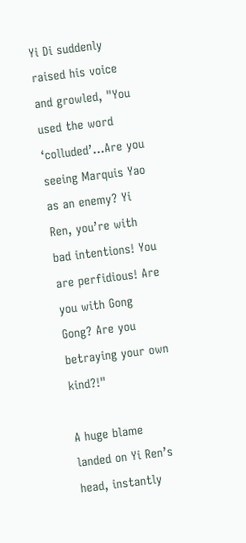Yi Di suddenly raised his voice and growled, "You used the word ‘colluded’…Are you seeing Marquis Yao as an enemy? Yi Ren, you’re with bad intentions! You are perfidious! Are you with Gong Gong? Are you betraying your own kind?!"

A huge blame landed on Yi Ren’s head, instantly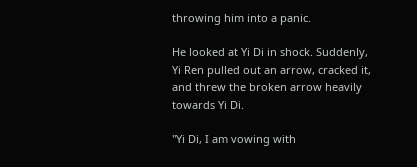throwing him into a panic.

He looked at Yi Di in shock. Suddenly, Yi Ren pulled out an arrow, cracked it, and threw the broken arrow heavily towards Yi Di.

"Yi Di, I am vowing with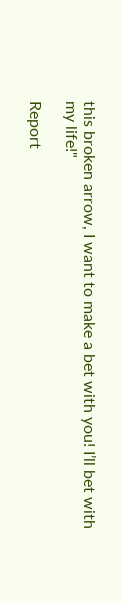this broken arrow, I want to make a bet with you! I’ll bet with my life!"

Report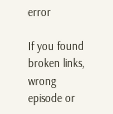error

If you found broken links, wrong episode or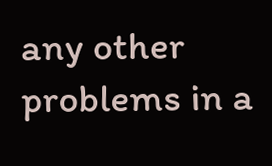any other problems in a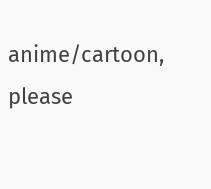anime/cartoon, please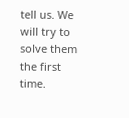tell us. We will try to solve them the first time.